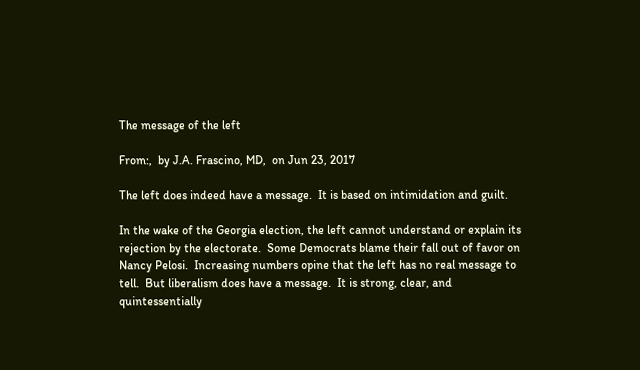The message of the left

From:,  by J.A. Frascino, MD,  on Jun 23, 2017

The left does indeed have a message.  It is based on intimidation and guilt.

In the wake of the Georgia election, the left cannot understand or explain its rejection by the electorate.  Some Democrats blame their fall out of favor on Nancy Pelosi.  Increasing numbers opine that the left has no real message to tell.  But liberalism does have a message.  It is strong, clear, and quintessentially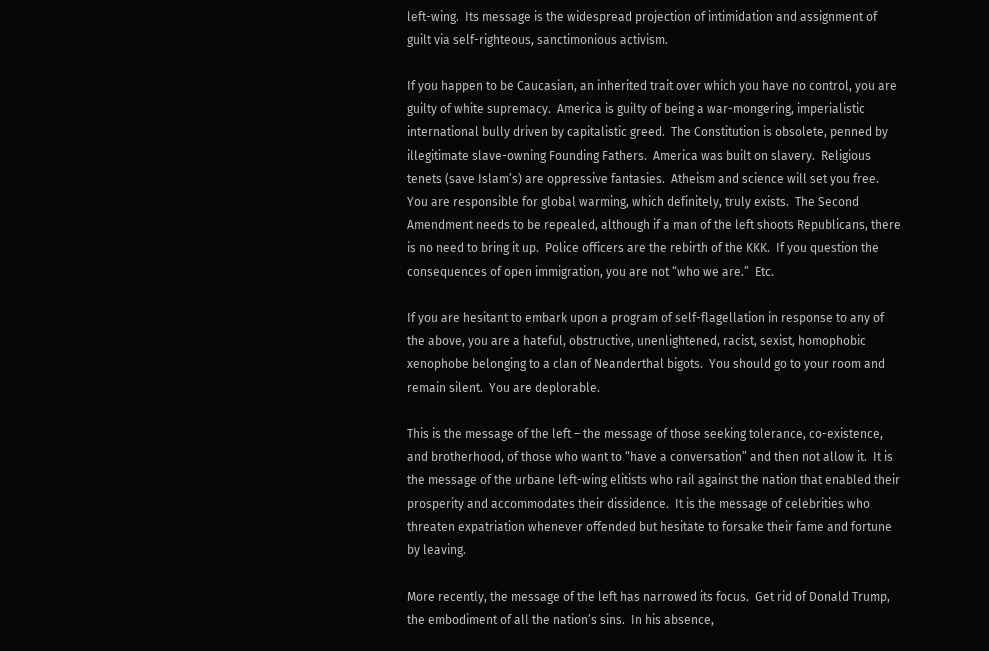left-wing.  Its message is the widespread projection of intimidation and assignment of guilt via self-righteous, sanctimonious activism.

If you happen to be Caucasian, an inherited trait over which you have no control, you are guilty of white supremacy.  America is guilty of being a war-mongering, imperialistic international bully driven by capitalistic greed.  The Constitution is obsolete, penned by illegitimate slave-owning Founding Fathers.  America was built on slavery.  Religious tenets (save Islam’s) are oppressive fantasies.  Atheism and science will set you free.  You are responsible for global warming, which definitely, truly exists.  The Second Amendment needs to be repealed, although if a man of the left shoots Republicans, there is no need to bring it up.  Police officers are the rebirth of the KKK.  If you question the consequences of open immigration, you are not “who we are.”  Etc.

If you are hesitant to embark upon a program of self-flagellation in response to any of the above, you are a hateful, obstructive, unenlightened, racist, sexist, homophobic xenophobe belonging to a clan of Neanderthal bigots.  You should go to your room and remain silent.  You are deplorable.

This is the message of the left – the message of those seeking tolerance, co-existence, and brotherhood, of those who want to “have a conversation” and then not allow it.  It is the message of the urbane left-wing elitists who rail against the nation that enabled their prosperity and accommodates their dissidence.  It is the message of celebrities who threaten expatriation whenever offended but hesitate to forsake their fame and fortune by leaving.

More recently, the message of the left has narrowed its focus.  Get rid of Donald Trump, the embodiment of all the nation’s sins.  In his absence,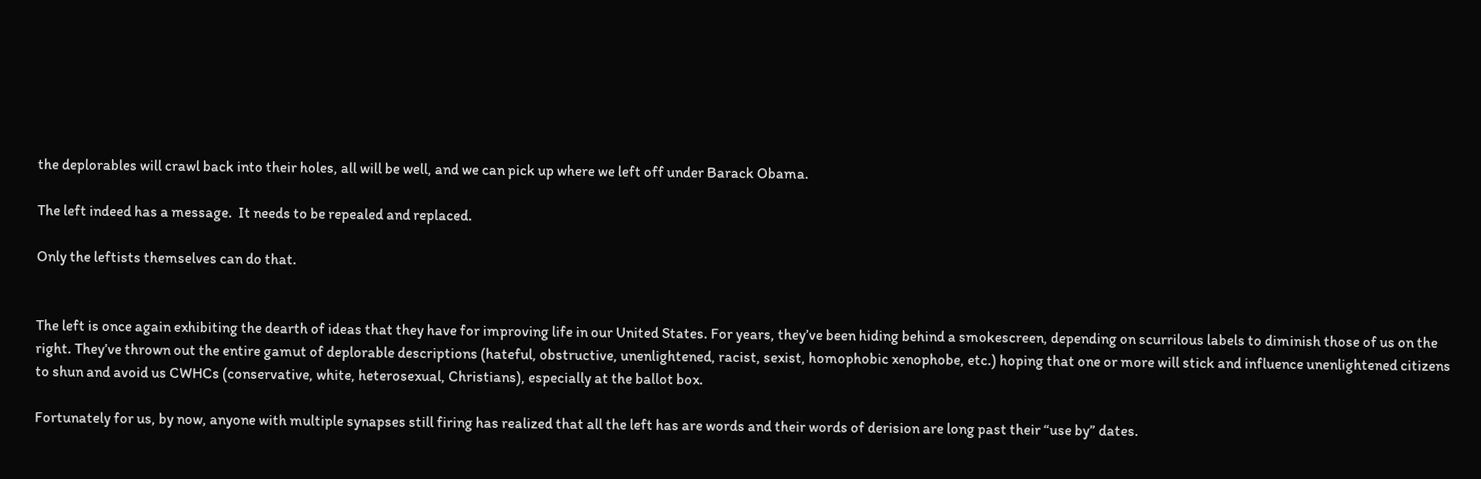the deplorables will crawl back into their holes, all will be well, and we can pick up where we left off under Barack Obama.

The left indeed has a message.  It needs to be repealed and replaced.

Only the leftists themselves can do that.


The left is once again exhibiting the dearth of ideas that they have for improving life in our United States. For years, they’ve been hiding behind a smokescreen, depending on scurrilous labels to diminish those of us on the right. They’ve thrown out the entire gamut of deplorable descriptions (hateful, obstructive, unenlightened, racist, sexist, homophobic xenophobe, etc.) hoping that one or more will stick and influence unenlightened citizens to shun and avoid us CWHCs (conservative, white, heterosexual, Christians), especially at the ballot box.

Fortunately for us, by now, anyone with multiple synapses still firing has realized that all the left has are words and their words of derision are long past their “use by” dates.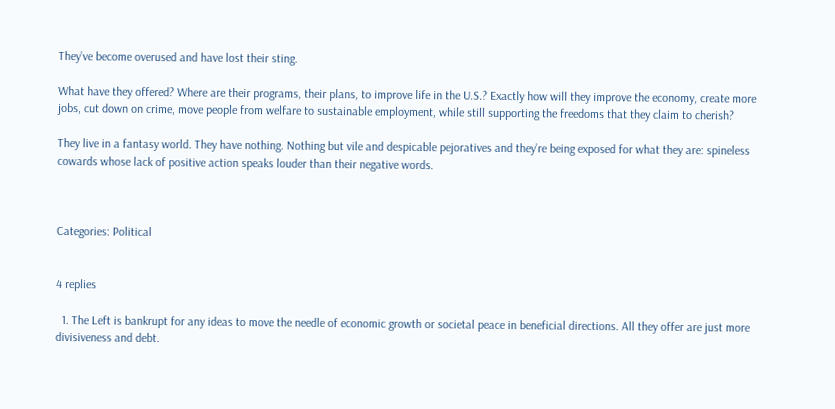They’ve become overused and have lost their sting.

What have they offered? Where are their programs, their plans, to improve life in the U.S.? Exactly how will they improve the economy, create more jobs, cut down on crime, move people from welfare to sustainable employment, while still supporting the freedoms that they claim to cherish?

They live in a fantasy world. They have nothing. Nothing but vile and despicable pejoratives and they’re being exposed for what they are: spineless cowards whose lack of positive action speaks louder than their negative words.



Categories: Political


4 replies

  1. The Left is bankrupt for any ideas to move the needle of economic growth or societal peace in beneficial directions. All they offer are just more divisiveness and debt.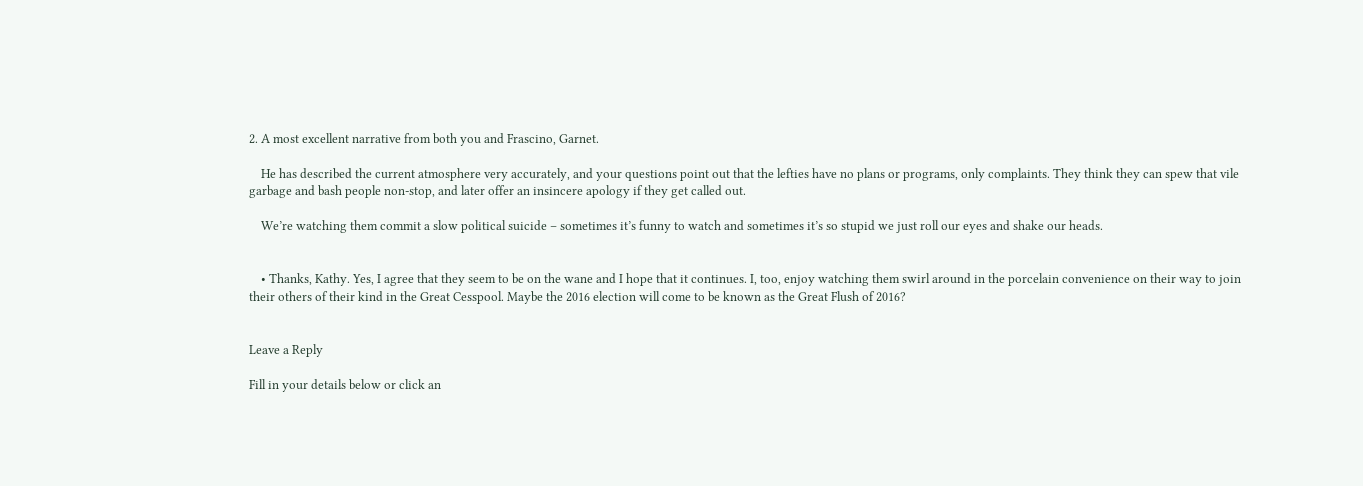2. A most excellent narrative from both you and Frascino, Garnet.

    He has described the current atmosphere very accurately, and your questions point out that the lefties have no plans or programs, only complaints. They think they can spew that vile garbage and bash people non-stop, and later offer an insincere apology if they get called out.

    We’re watching them commit a slow political suicide – sometimes it’s funny to watch and sometimes it’s so stupid we just roll our eyes and shake our heads.


    • Thanks, Kathy. Yes, I agree that they seem to be on the wane and I hope that it continues. I, too, enjoy watching them swirl around in the porcelain convenience on their way to join their others of their kind in the Great Cesspool. Maybe the 2016 election will come to be known as the Great Flush of 2016?


Leave a Reply

Fill in your details below or click an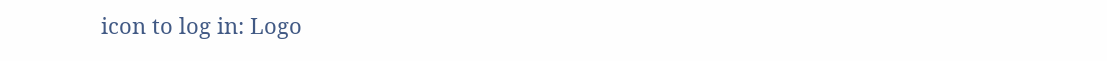icon to log in: Logo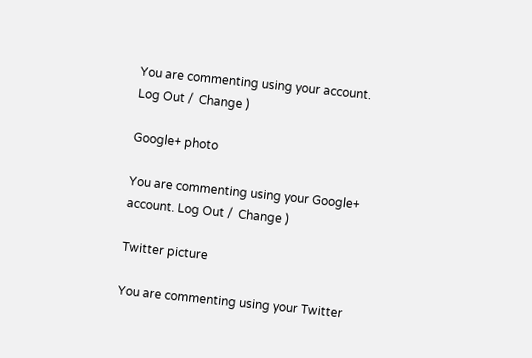You are commenting using your account. Log Out /  Change )

Google+ photo

You are commenting using your Google+ account. Log Out /  Change )

Twitter picture

You are commenting using your Twitter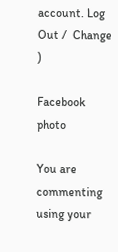account. Log Out /  Change )

Facebook photo

You are commenting using your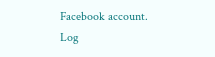Facebook account. Log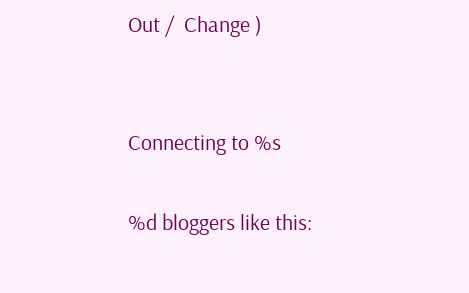Out /  Change )


Connecting to %s

%d bloggers like this: